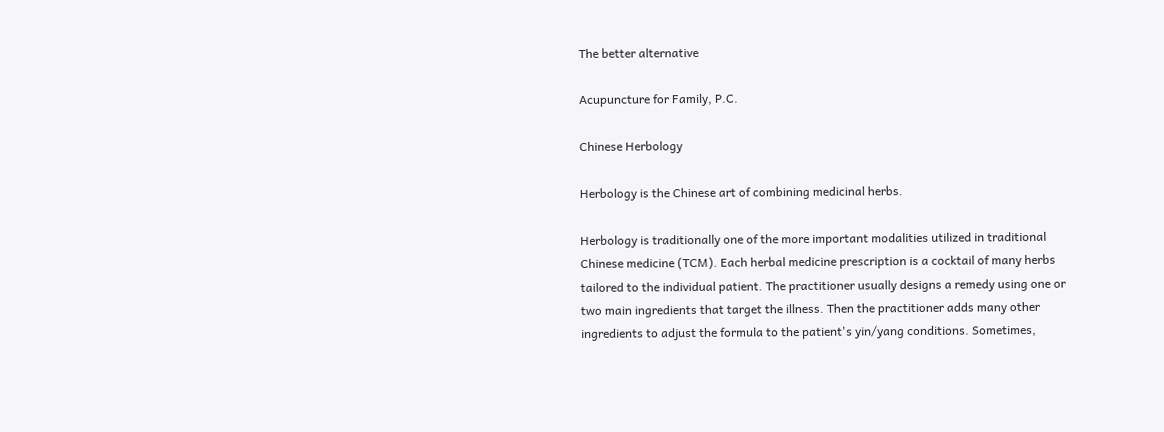The better alternative

Acupuncture for Family, P.C.

Chinese Herbology

Herbology is the Chinese art of combining medicinal herbs.

Herbology is traditionally one of the more important modalities utilized in traditional Chinese medicine (TCM). Each herbal medicine prescription is a cocktail of many herbs tailored to the individual patient. The practitioner usually designs a remedy using one or two main ingredients that target the illness. Then the practitioner adds many other ingredients to adjust the formula to the patient's yin/yang conditions. Sometimes,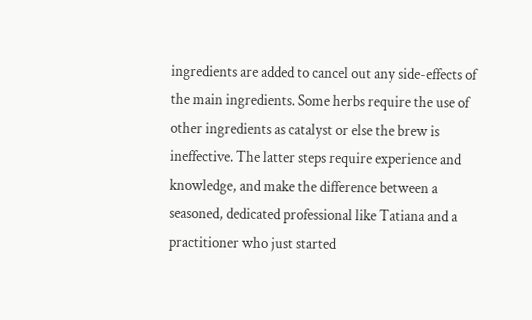ingredients are added to cancel out any side-effects of the main ingredients. Some herbs require the use of other ingredients as catalyst or else the brew is ineffective. The latter steps require experience and knowledge, and make the difference between a seasoned, dedicated professional like Tatiana and a practitioner who just started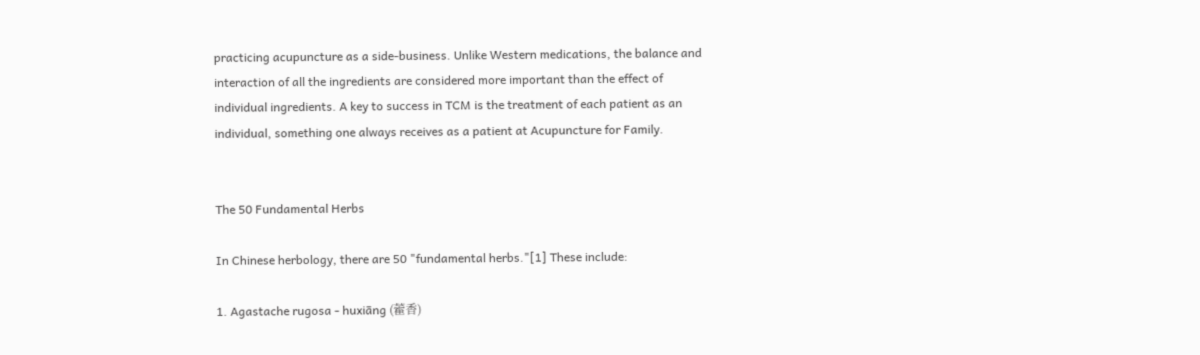practicing acupuncture as a side-business. Unlike Western medications, the balance and interaction of all the ingredients are considered more important than the effect of individual ingredients. A key to success in TCM is the treatment of each patient as an individual, something one always receives as a patient at Acupuncture for Family.


The 50 Fundamental Herbs

In Chinese herbology, there are 50 "fundamental herbs."[1] These include:

1. Agastache rugosa - huxiāng (藿香)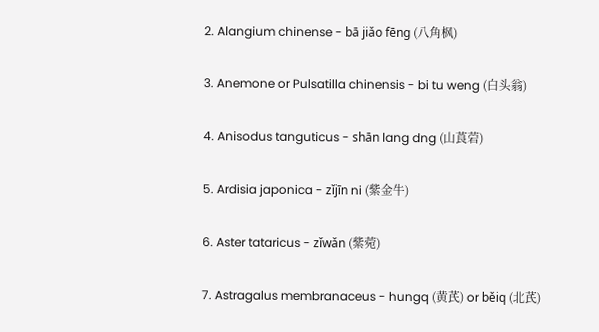2. Alangium chinense - bā jiǎo fēng (八角枫)

3. Anemone or Pulsatilla chinensis - bi tu weng (白头翁)

4. Anisodus tanguticus - shān lang dng (山莨菪)

5. Ardisia japonica - zǐjīn ni (紫金牛)

6. Aster tataricus - zǐwǎn (紫菀)

7. Astragalus membranaceus - hungq (黄芪) or běiq (北芪)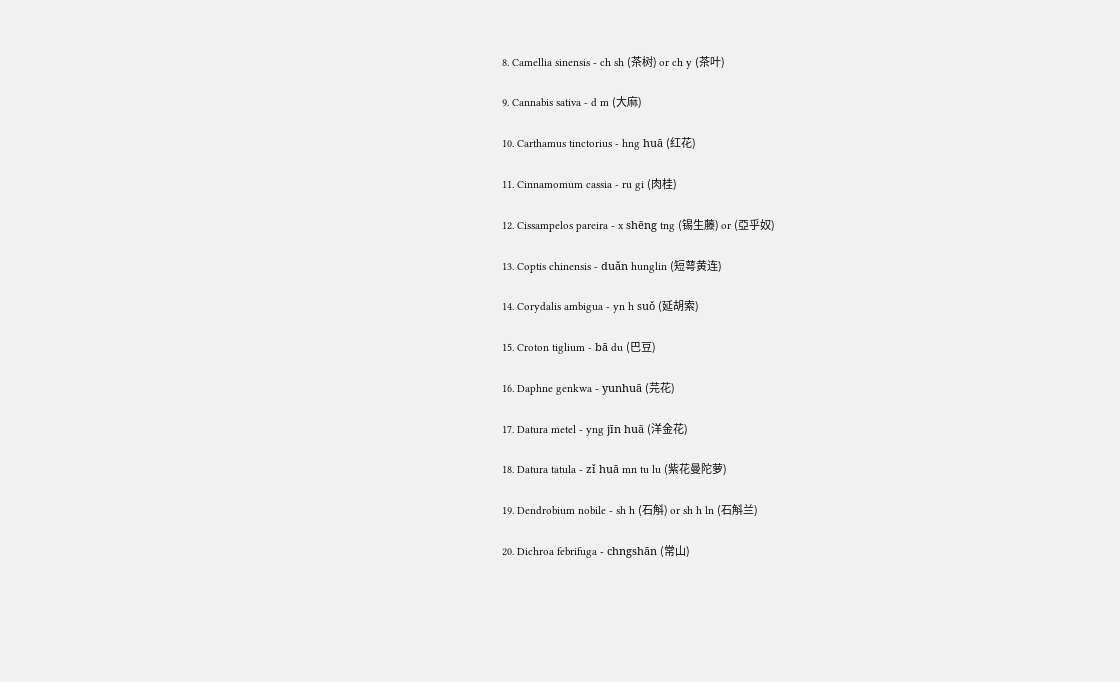8. Camellia sinensis - ch sh (茶树) or ch y (茶叶)

9. Cannabis sativa - d m (大麻)

10. Carthamus tinctorius - hng huā (红花)

11. Cinnamomum cassia - ru gi (肉桂)

12. Cissampelos pareira - x shēng tng (锡生藤) or (亞乎奴)

13. Coptis chinensis - duǎn hunglin (短萼黄连)

14. Corydalis ambigua - yn h suǒ (延胡索)

15. Croton tiglium - bā du (巴豆)

16. Daphne genkwa - yunhuā (芫花)

17. Datura metel - yng jīn huā (洋金花)

18. Datura tatula - zǐ huā mn tu lu (紫花曼陀萝)

19. Dendrobium nobile - sh h (石斛) or sh h ln (石斛兰)

20. Dichroa febrifuga - chngshān (常山)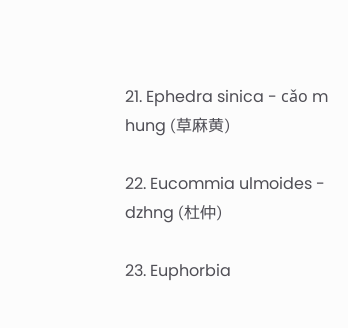21. Ephedra sinica - cǎo m hung (草麻黄)

22. Eucommia ulmoides - dzhng (杜仲)

23. Euphorbia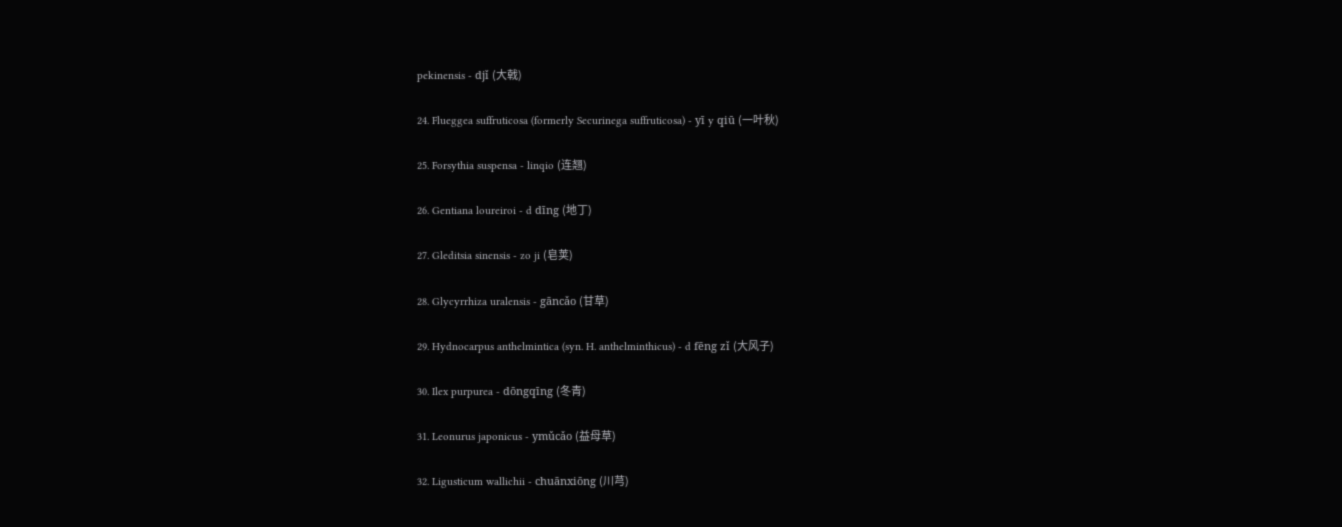pekinensis - djǐ (大戟)

24. Flueggea suffruticosa (formerly Securinega suffruticosa) - yī y qiū (一叶秋)

25. Forsythia suspensa - linqio (连翘)

26. Gentiana loureiroi - d dīng (地丁)

27. Gleditsia sinensis - zo ji (皂荚)

28. Glycyrrhiza uralensis - gāncǎo (甘草)

29. Hydnocarpus anthelmintica (syn. H. anthelminthicus) - d fēng zǐ (大风子)

30. Ilex purpurea - dōngqīng (冬青)

31. Leonurus japonicus - ymǔcǎo (益母草)

32. Ligusticum wallichii - chuānxiōng (川芎)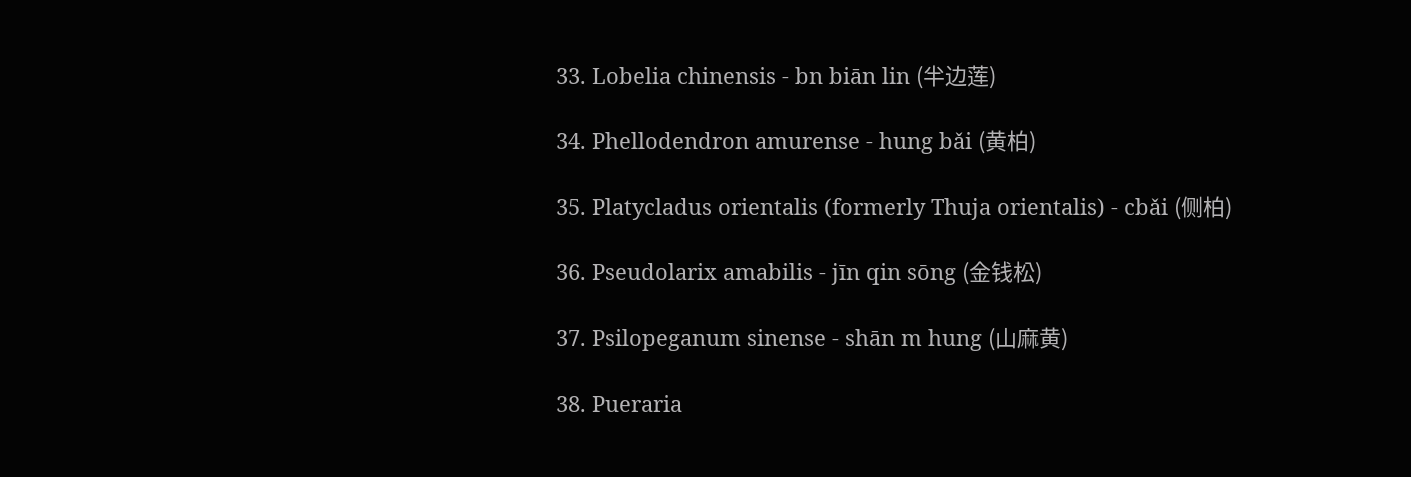33. Lobelia chinensis - bn biān lin (半边莲)

34. Phellodendron amurense - hung bǎi (黄柏)

35. Platycladus orientalis (formerly Thuja orientalis) - cbǎi (侧柏)

36. Pseudolarix amabilis - jīn qin sōng (金钱松)

37. Psilopeganum sinense - shān m hung (山麻黄)

38. Pueraria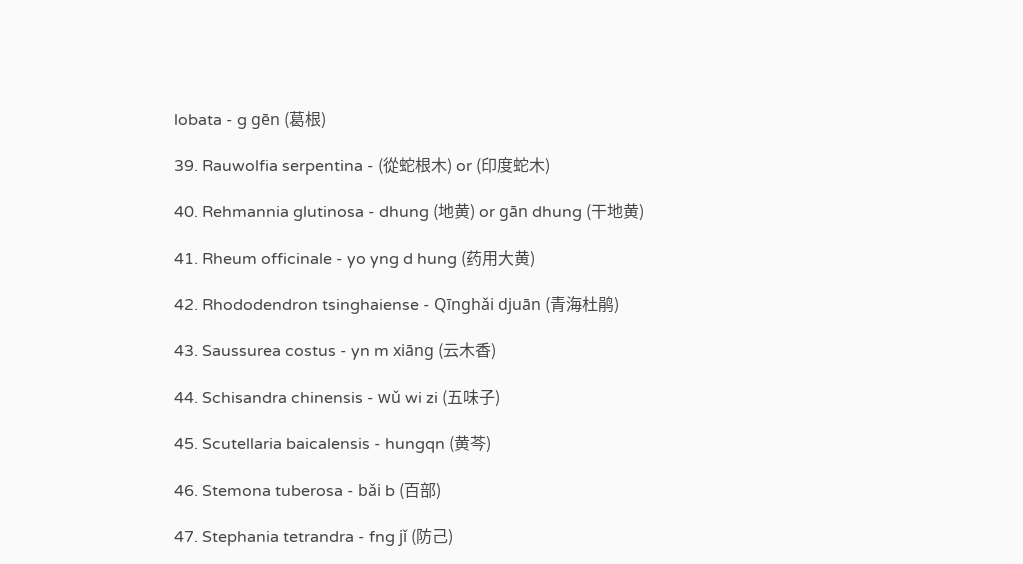lobata - g gēn (葛根)

39. Rauwolfia serpentina - (從蛇根木) or (印度蛇木)

40. Rehmannia glutinosa - dhung (地黄) or gān dhung (干地黄)

41. Rheum officinale - yo yng d hung (药用大黄)

42. Rhododendron tsinghaiense - Qīnghǎi djuān (青海杜鹃)

43. Saussurea costus - yn m xiāng (云木香)

44. Schisandra chinensis - wǔ wi zi (五味子)

45. Scutellaria baicalensis - hungqn (黄芩)

46. Stemona tuberosa - bǎi b (百部)

47. Stephania tetrandra - fng jǐ (防己)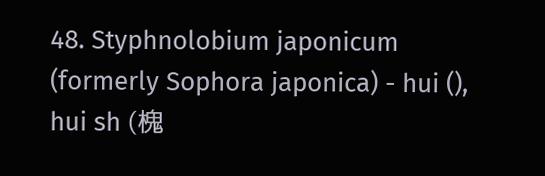48. Styphnolobium japonicum (formerly Sophora japonica) - hui (), hui sh (槐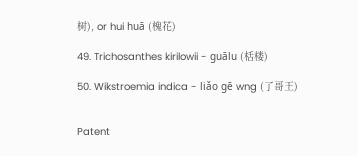树), or hui huā (槐花)

49. Trichosanthes kirilowii - guālu (栝楼)

50. Wikstroemia indica - liǎo gē wng (了哥王)


Patent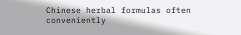Chinese herbal formulas often conveniently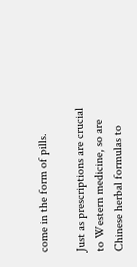come in the form of pills.

Just as prescriptions are crucial to Western medicine, so are Chinese herbal formulas to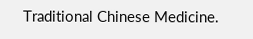Traditional Chinese Medicine.